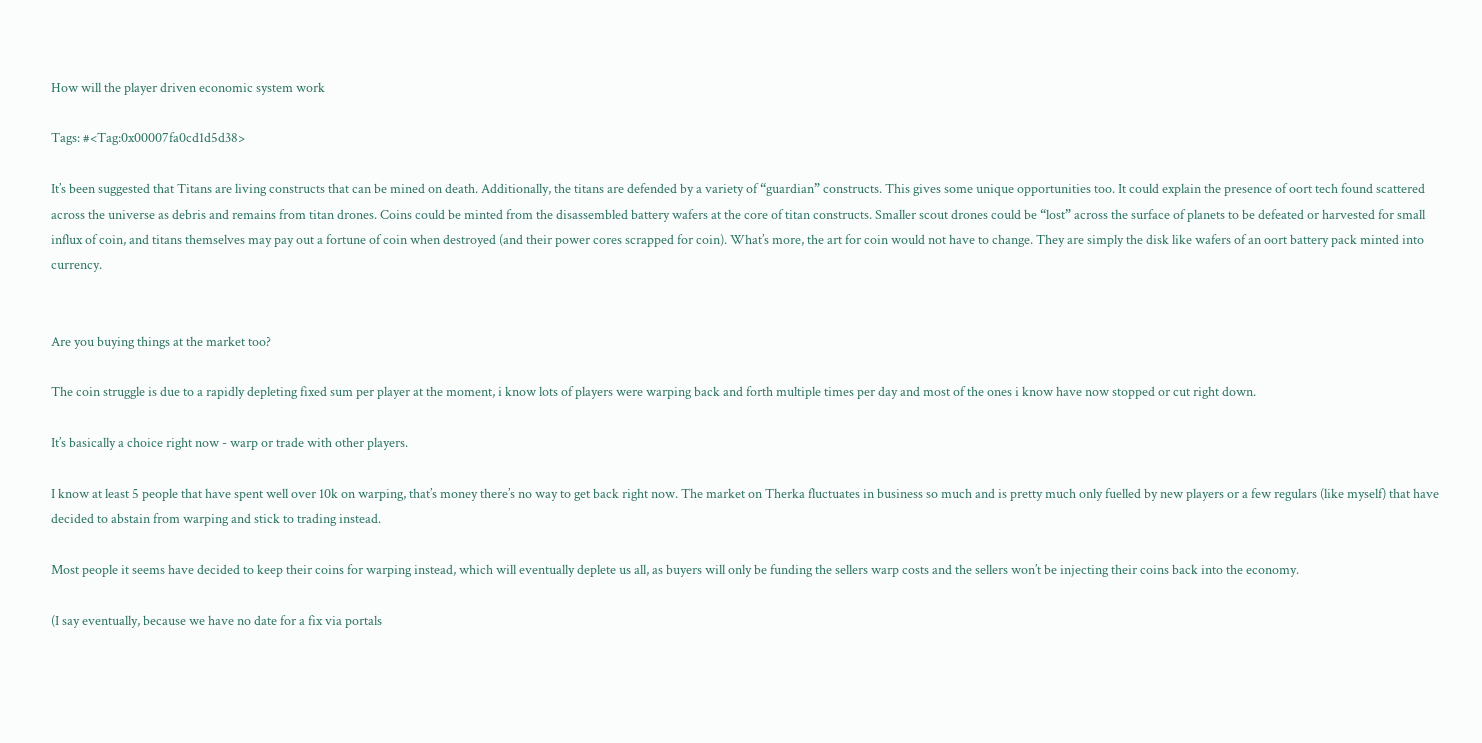How will the player driven economic system work

Tags: #<Tag:0x00007fa0cd1d5d38>

It’s been suggested that Titans are living constructs that can be mined on death. Additionally, the titans are defended by a variety of “guardian” constructs. This gives some unique opportunities too. It could explain the presence of oort tech found scattered across the universe as debris and remains from titan drones. Coins could be minted from the disassembled battery wafers at the core of titan constructs. Smaller scout drones could be “lost” across the surface of planets to be defeated or harvested for small influx of coin, and titans themselves may pay out a fortune of coin when destroyed (and their power cores scrapped for coin). What’s more, the art for coin would not have to change. They are simply the disk like wafers of an oort battery pack minted into currency.


Are you buying things at the market too?

The coin struggle is due to a rapidly depleting fixed sum per player at the moment, i know lots of players were warping back and forth multiple times per day and most of the ones i know have now stopped or cut right down.

It’s basically a choice right now - warp or trade with other players.

I know at least 5 people that have spent well over 10k on warping, that’s money there’s no way to get back right now. The market on Therka fluctuates in business so much and is pretty much only fuelled by new players or a few regulars (like myself) that have decided to abstain from warping and stick to trading instead.

Most people it seems have decided to keep their coins for warping instead, which will eventually deplete us all, as buyers will only be funding the sellers warp costs and the sellers won’t be injecting their coins back into the economy.

(I say eventually, because we have no date for a fix via portals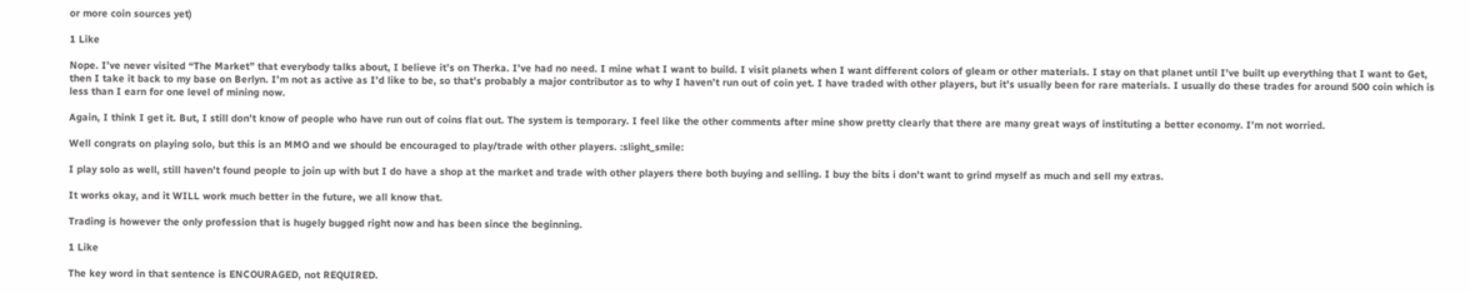or more coin sources yet)

1 Like

Nope. I’ve never visited “The Market” that everybody talks about, I believe it’s on Therka. I’ve had no need. I mine what I want to build. I visit planets when I want different colors of gleam or other materials. I stay on that planet until I’ve built up everything that I want to Get, then I take it back to my base on Berlyn. I’m not as active as I’d like to be, so that’s probably a major contributor as to why I haven’t run out of coin yet. I have traded with other players, but it’s usually been for rare materials. I usually do these trades for around 500 coin which is less than I earn for one level of mining now.

Again, I think I get it. But, I still don’t know of people who have run out of coins flat out. The system is temporary. I feel like the other comments after mine show pretty clearly that there are many great ways of instituting a better economy. I’m not worried.

Well congrats on playing solo, but this is an MMO and we should be encouraged to play/trade with other players. :slight_smile:

I play solo as well, still haven’t found people to join up with but I do have a shop at the market and trade with other players there both buying and selling. I buy the bits i don’t want to grind myself as much and sell my extras.

It works okay, and it WILL work much better in the future, we all know that.

Trading is however the only profession that is hugely bugged right now and has been since the beginning.

1 Like

The key word in that sentence is ENCOURAGED, not REQUIRED.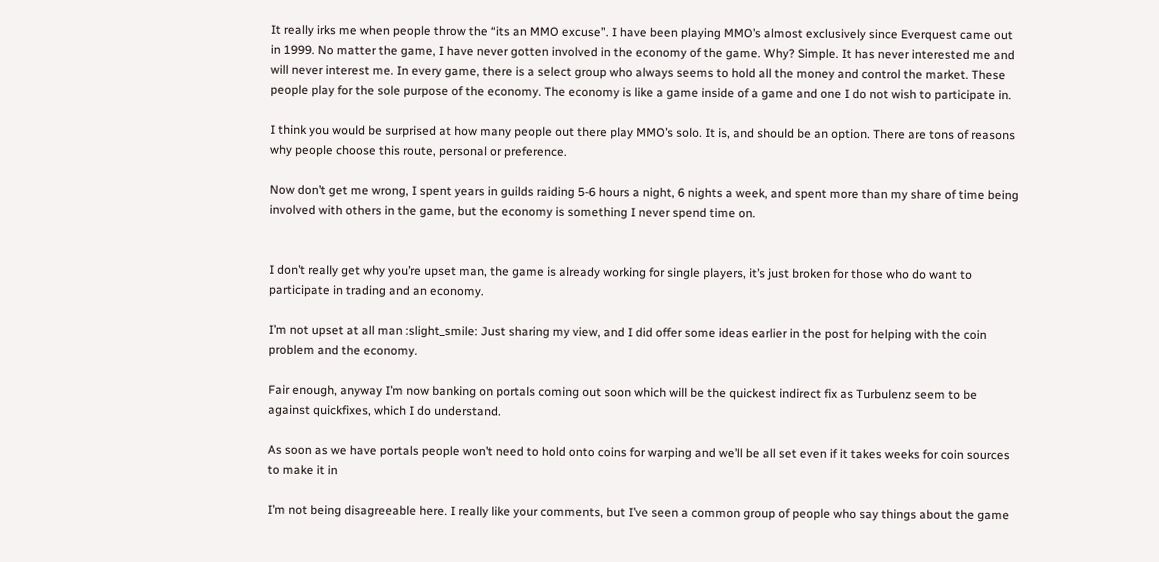It really irks me when people throw the “its an MMO excuse”. I have been playing MMO’s almost exclusively since Everquest came out in 1999. No matter the game, I have never gotten involved in the economy of the game. Why? Simple. It has never interested me and will never interest me. In every game, there is a select group who always seems to hold all the money and control the market. These people play for the sole purpose of the economy. The economy is like a game inside of a game and one I do not wish to participate in.

I think you would be surprised at how many people out there play MMO’s solo. It is, and should be an option. There are tons of reasons why people choose this route, personal or preference.

Now don’t get me wrong, I spent years in guilds raiding 5-6 hours a night, 6 nights a week, and spent more than my share of time being involved with others in the game, but the economy is something I never spend time on.


I don’t really get why you’re upset man, the game is already working for single players, it’s just broken for those who do want to participate in trading and an economy.

I’m not upset at all man :slight_smile: Just sharing my view, and I did offer some ideas earlier in the post for helping with the coin problem and the economy.

Fair enough, anyway I’m now banking on portals coming out soon which will be the quickest indirect fix as Turbulenz seem to be against quickfixes, which I do understand.

As soon as we have portals people won’t need to hold onto coins for warping and we’ll be all set even if it takes weeks for coin sources to make it in

I’m not being disagreeable here. I really like your comments, but I’ve seen a common group of people who say things about the game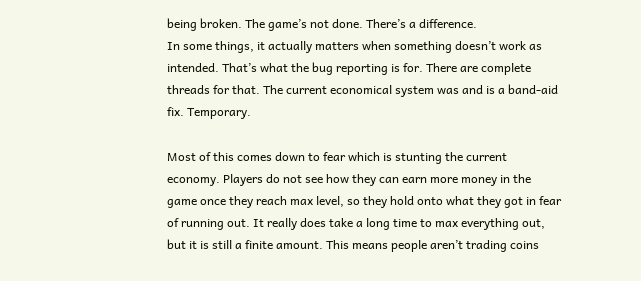being broken. The game’s not done. There’s a difference.
In some things, it actually matters when something doesn’t work as intended. That’s what the bug reporting is for. There are complete threads for that. The current economical system was and is a band-aid fix. Temporary.

Most of this comes down to fear which is stunting the current economy. Players do not see how they can earn more money in the game once they reach max level, so they hold onto what they got in fear of running out. It really does take a long time to max everything out, but it is still a finite amount. This means people aren’t trading coins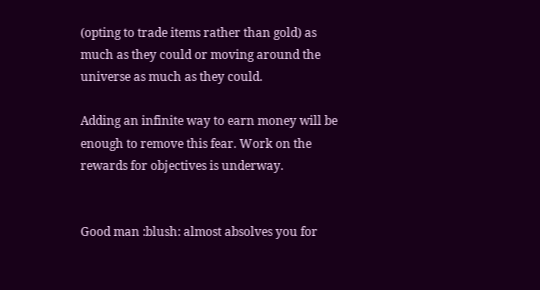(opting to trade items rather than gold) as much as they could or moving around the universe as much as they could.

Adding an infinite way to earn money will be enough to remove this fear. Work on the rewards for objectives is underway.


Good man :blush: almost absolves you for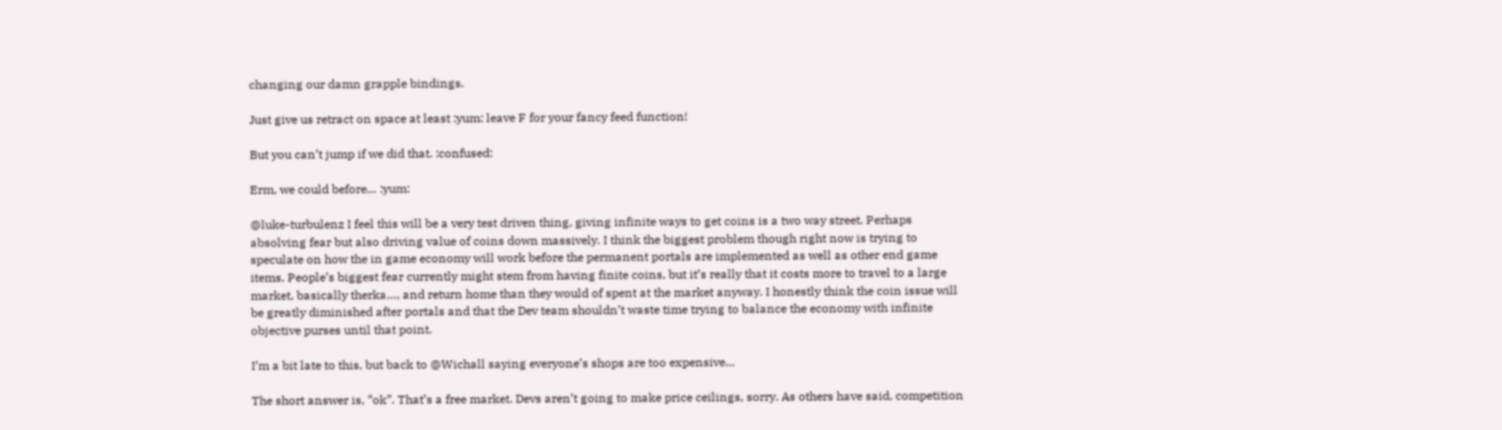changing our damn grapple bindings.

Just give us retract on space at least :yum: leave F for your fancy feed function!

But you can’t jump if we did that. :confused:

Erm, we could before… :yum:

@luke-turbulenz I feel this will be a very test driven thing, giving infinite ways to get coins is a two way street. Perhaps absolving fear but also driving value of coins down massively. I think the biggest problem though right now is trying to speculate on how the in game economy will work before the permanent portals are implemented as well as other end game items. People’s biggest fear currently might stem from having finite coins, but it’s really that it costs more to travel to a large market, basically therka…, and return home than they would of spent at the market anyway. I honestly think the coin issue will be greatly diminished after portals and that the Dev team shouldn’t waste time trying to balance the economy with infinite objective purses until that point.

I’m a bit late to this, but back to @Wichall saying everyone’s shops are too expensive…

The short answer is, “ok”. That’s a free market. Devs aren’t going to make price ceilings, sorry. As others have said, competition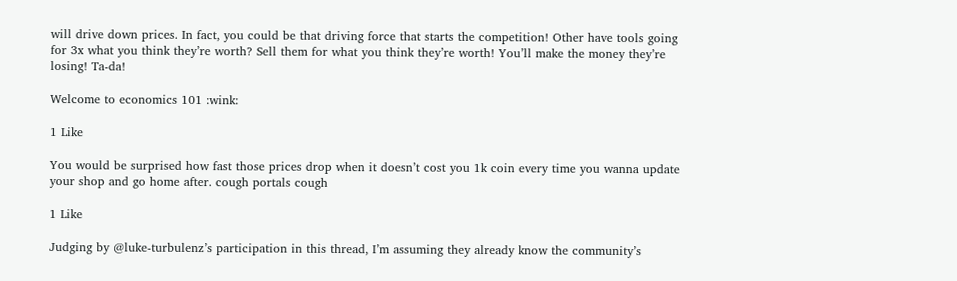will drive down prices. In fact, you could be that driving force that starts the competition! Other have tools going for 3x what you think they’re worth? Sell them for what you think they’re worth! You’ll make the money they’re losing! Ta-da!

Welcome to economics 101 :wink:

1 Like

You would be surprised how fast those prices drop when it doesn’t cost you 1k coin every time you wanna update your shop and go home after. cough portals cough

1 Like

Judging by @luke-turbulenz’s participation in this thread, I’m assuming they already know the community’s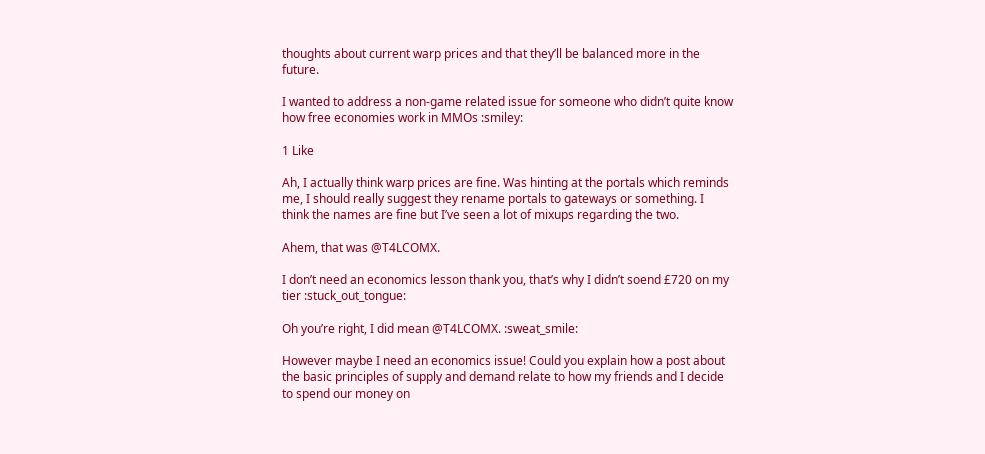thoughts about current warp prices and that they’ll be balanced more in the future.

I wanted to address a non-game related issue for someone who didn’t quite know how free economies work in MMOs :smiley:

1 Like

Ah, I actually think warp prices are fine. Was hinting at the portals which reminds me, I should really suggest they rename portals to gateways or something. I think the names are fine but I’ve seen a lot of mixups regarding the two.

Ahem, that was @T4LCOMX.

I don’t need an economics lesson thank you, that’s why I didn’t soend £720 on my tier :stuck_out_tongue:

Oh you’re right, I did mean @T4LCOMX. :sweat_smile:

However maybe I need an economics issue! Could you explain how a post about the basic principles of supply and demand relate to how my friends and I decide to spend our money on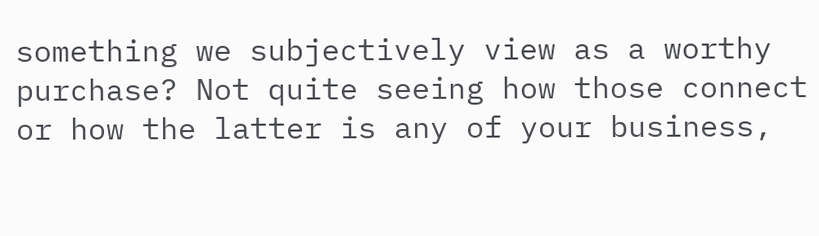something we subjectively view as a worthy purchase? Not quite seeing how those connect or how the latter is any of your business,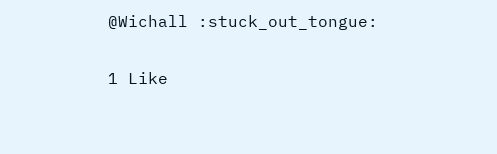@Wichall :stuck_out_tongue:

1 Like